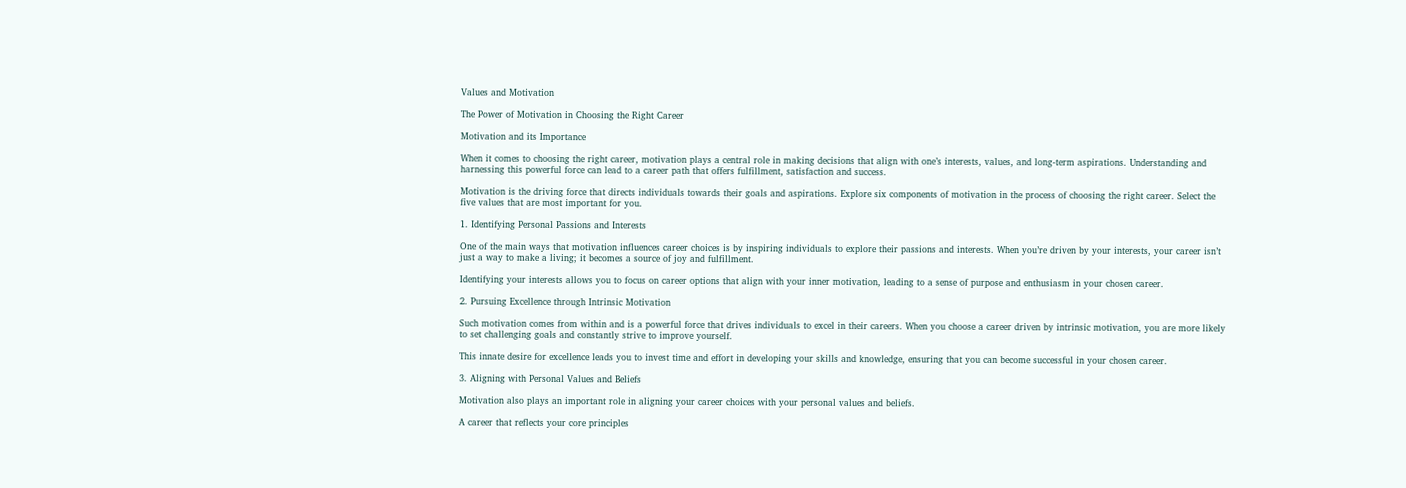Values and Motivation

The Power of Motivation in Choosing the Right Career

Motivation and its Importance

When it comes to choosing the right career, motivation plays a central role in making decisions that align with one’s interests, values, and long-term aspirations. Understanding and harnessing this powerful force can lead to a career path that offers fulfillment, satisfaction and success.

Motivation is the driving force that directs individuals towards their goals and aspirations. Explore six components of motivation in the process of choosing the right career. Select the five values that are most important for you.

1. Identifying Personal Passions and Interests

One of the main ways that motivation influences career choices is by inspiring individuals to explore their passions and interests. When you’re driven by your interests, your career isn’t just a way to make a living; it becomes a source of joy and fulfillment.

Identifying your interests allows you to focus on career options that align with your inner motivation, leading to a sense of purpose and enthusiasm in your chosen career.

2. Pursuing Excellence through Intrinsic Motivation

Such motivation comes from within and is a powerful force that drives individuals to excel in their careers. When you choose a career driven by intrinsic motivation, you are more likely to set challenging goals and constantly strive to improve yourself.

This innate desire for excellence leads you to invest time and effort in developing your skills and knowledge, ensuring that you can become successful in your chosen career.

3. Aligning with Personal Values and Beliefs

Motivation also plays an important role in aligning your career choices with your personal values and beliefs.

A career that reflects your core principles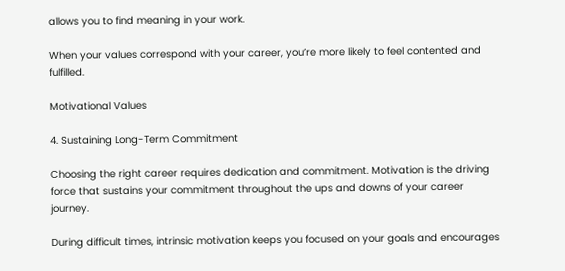allows you to find meaning in your work.

When your values correspond with your career, you’re more likely to feel contented and fulfilled.

Motivational Values

4. Sustaining Long-Term Commitment

Choosing the right career requires dedication and commitment. Motivation is the driving force that sustains your commitment throughout the ups and downs of your career journey.

During difficult times, intrinsic motivation keeps you focused on your goals and encourages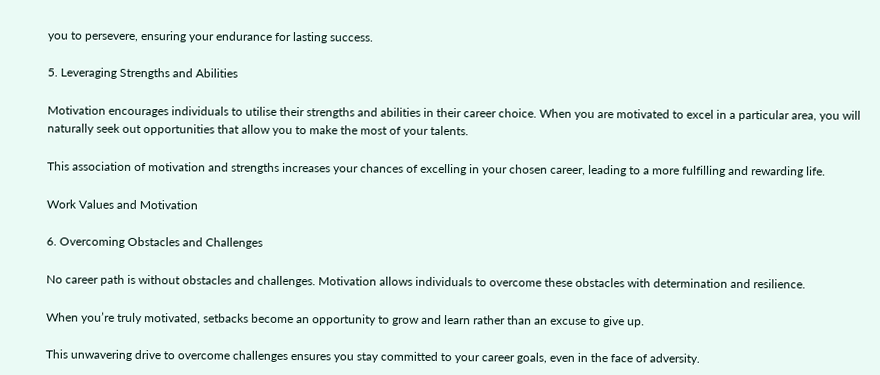you to persevere, ensuring your endurance for lasting success.

5. Leveraging Strengths and Abilities

Motivation encourages individuals to utilise their strengths and abilities in their career choice. When you are motivated to excel in a particular area, you will naturally seek out opportunities that allow you to make the most of your talents.

This association of motivation and strengths increases your chances of excelling in your chosen career, leading to a more fulfilling and rewarding life.

Work Values and Motivation

6. Overcoming Obstacles and Challenges

No career path is without obstacles and challenges. Motivation allows individuals to overcome these obstacles with determination and resilience.

When you’re truly motivated, setbacks become an opportunity to grow and learn rather than an excuse to give up.

This unwavering drive to overcome challenges ensures you stay committed to your career goals, even in the face of adversity.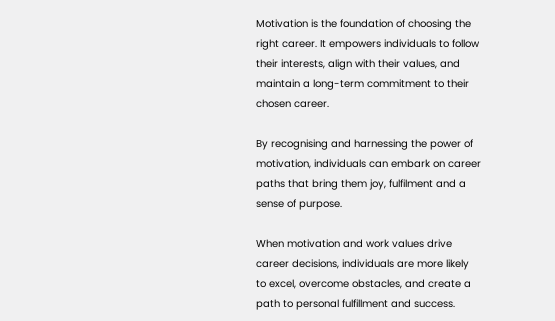Motivation is the foundation of choosing the right career. It empowers individuals to follow their interests, align with their values, and maintain a long-term commitment to their chosen career.

By recognising and harnessing the power of motivation, individuals can embark on career paths that bring them joy, fulfilment and a sense of purpose.

When motivation and work values drive career decisions, individuals are more likely to excel, overcome obstacles, and create a path to personal fulfillment and success.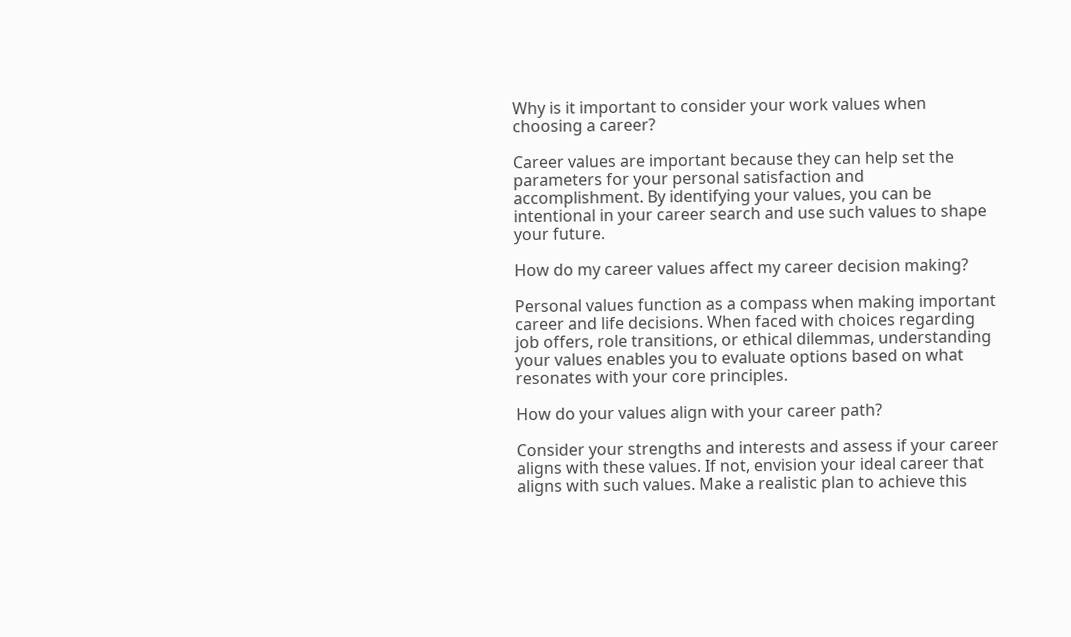Why is it important to consider your work values when choosing a career?

Career values are important because they can help set the parameters for your personal satisfaction and accomplishment. By identifying your values, you can be intentional in your career search and use such values to shape your future.

How do my career values affect my career decision making?

Personal values function as a compass when making important career and life decisions. When faced with choices regarding job offers, role transitions, or ethical dilemmas, understanding your values enables you to evaluate options based on what resonates with your core principles.

How do your values align with your career path?

Consider your strengths and interests and assess if your career aligns with these values. If not, envision your ideal career that aligns with such values. Make a realistic plan to achieve this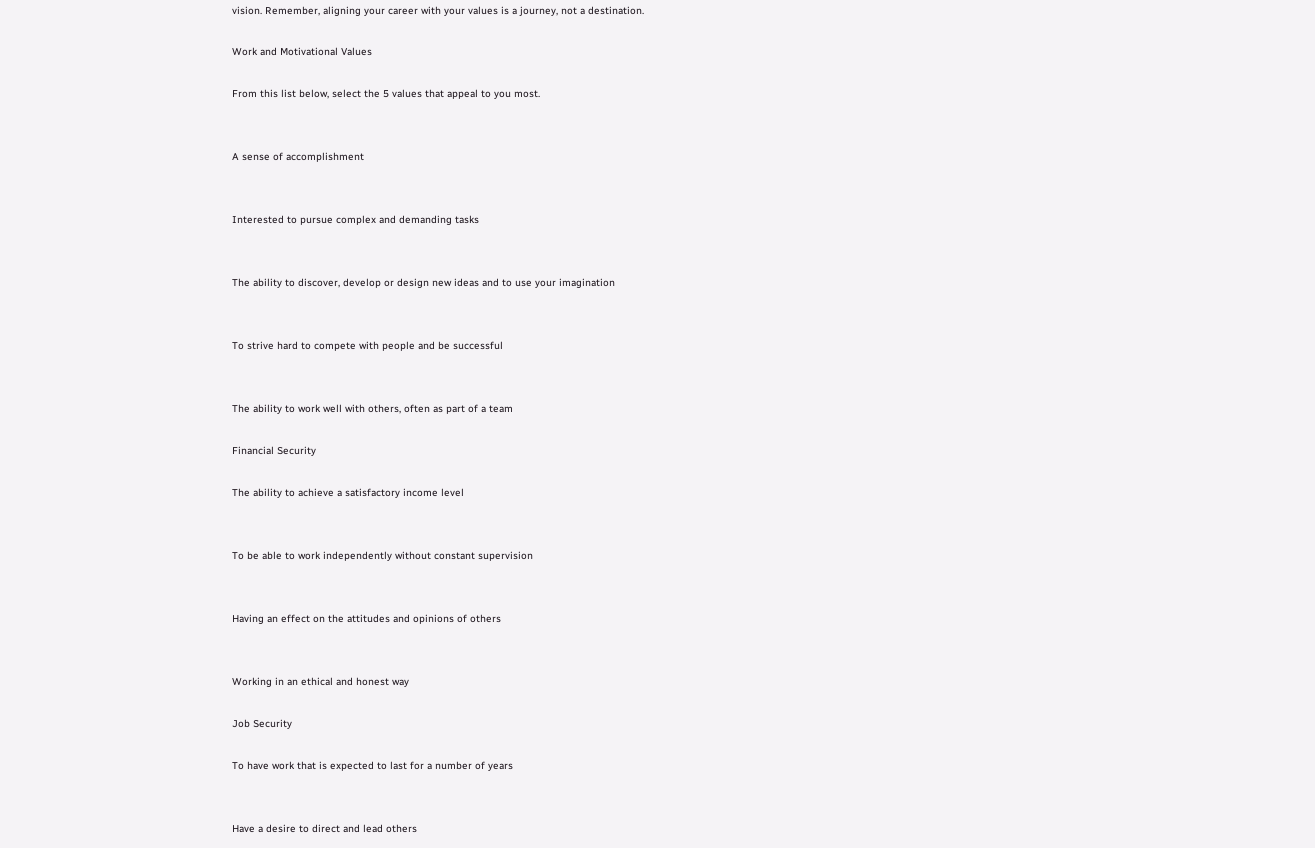vision. Remember, aligning your career with your values is a journey, not a destination.

Work and Motivational Values

From this list below, select the 5 values that appeal to you most.


A sense of accomplishment


Interested to pursue complex and demanding tasks


The ability to discover, develop or design new ideas and to use your imagination


To strive hard to compete with people and be successful


The ability to work well with others, often as part of a team

Financial Security

The ability to achieve a satisfactory income level


To be able to work independently without constant supervision


Having an effect on the attitudes and opinions of others


Working in an ethical and honest way

Job Security

To have work that is expected to last for a number of years


Have a desire to direct and lead others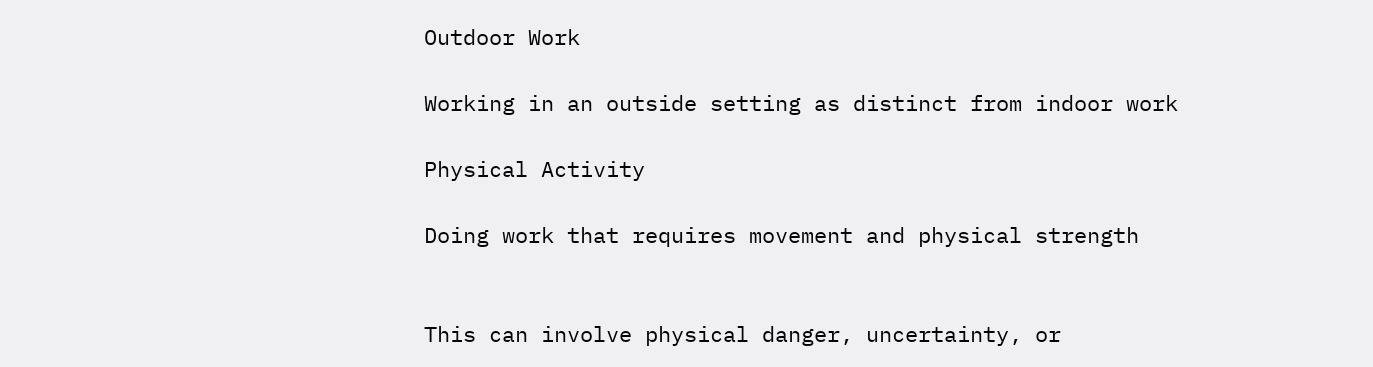Outdoor Work

Working in an outside setting as distinct from indoor work

Physical Activity

Doing work that requires movement and physical strength


This can involve physical danger, uncertainty, or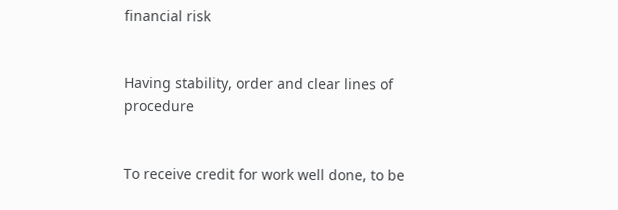financial risk


Having stability, order and clear lines of procedure


To receive credit for work well done, to be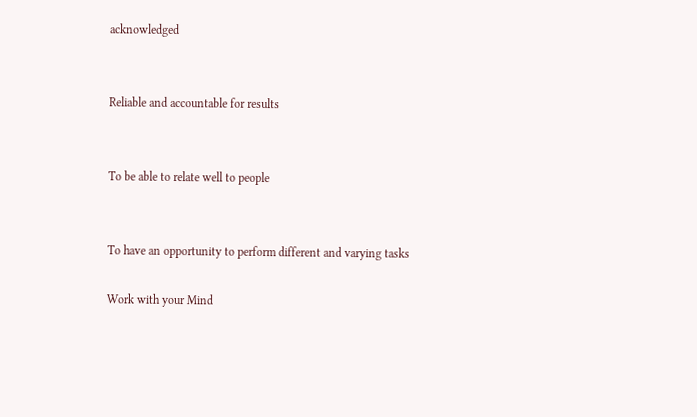acknowledged


Reliable and accountable for results


To be able to relate well to people


To have an opportunity to perform different and varying tasks

Work with your Mind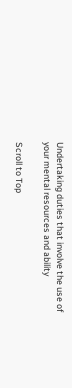Undertaking duties that involve the use of your mental resources and ability

Scroll to Top